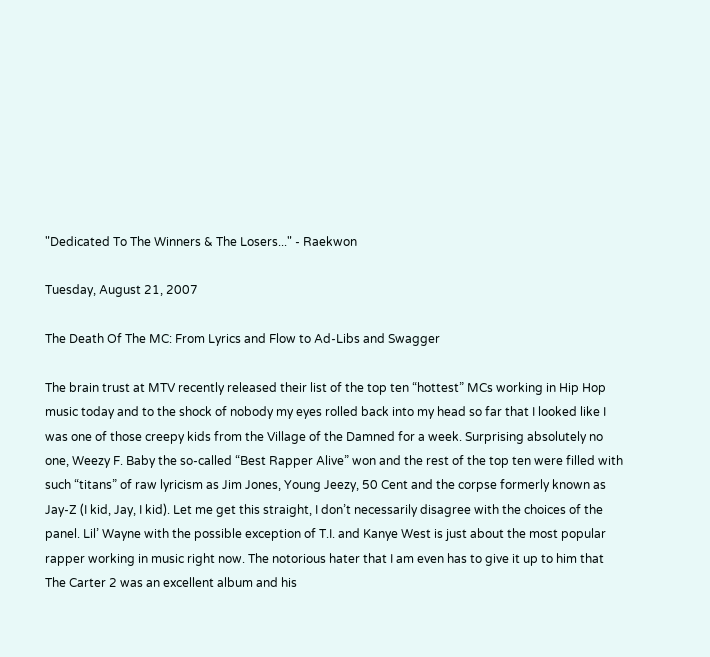"Dedicated To The Winners & The Losers..." - Raekwon

Tuesday, August 21, 2007

The Death Of The MC: From Lyrics and Flow to Ad-Libs and Swagger

The brain trust at MTV recently released their list of the top ten “hottest” MCs working in Hip Hop music today and to the shock of nobody my eyes rolled back into my head so far that I looked like I was one of those creepy kids from the Village of the Damned for a week. Surprising absolutely no one, Weezy F. Baby the so-called “Best Rapper Alive” won and the rest of the top ten were filled with such “titans” of raw lyricism as Jim Jones, Young Jeezy, 50 Cent and the corpse formerly known as Jay-Z (I kid, Jay, I kid). Let me get this straight, I don’t necessarily disagree with the choices of the panel. Lil’ Wayne with the possible exception of T.I. and Kanye West is just about the most popular rapper working in music right now. The notorious hater that I am even has to give it up to him that The Carter 2 was an excellent album and his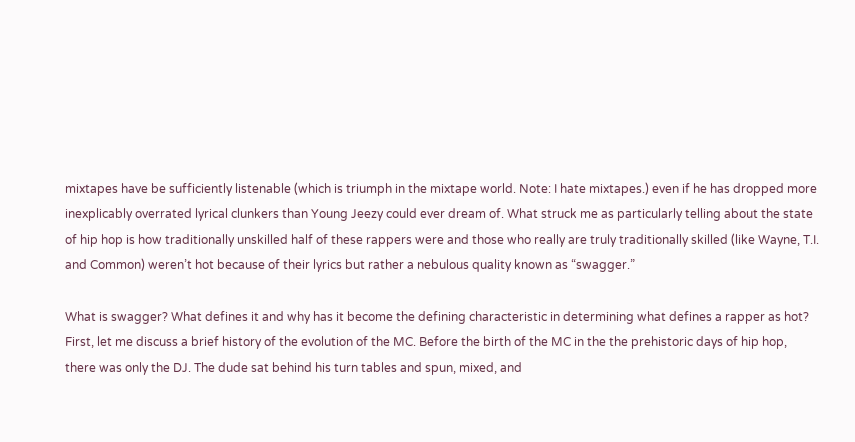mixtapes have be sufficiently listenable (which is triumph in the mixtape world. Note: I hate mixtapes.) even if he has dropped more inexplicably overrated lyrical clunkers than Young Jeezy could ever dream of. What struck me as particularly telling about the state of hip hop is how traditionally unskilled half of these rappers were and those who really are truly traditionally skilled (like Wayne, T.I. and Common) weren’t hot because of their lyrics but rather a nebulous quality known as “swagger.”

What is swagger? What defines it and why has it become the defining characteristic in determining what defines a rapper as hot? First, let me discuss a brief history of the evolution of the MC. Before the birth of the MC in the the prehistoric days of hip hop, there was only the DJ. The dude sat behind his turn tables and spun, mixed, and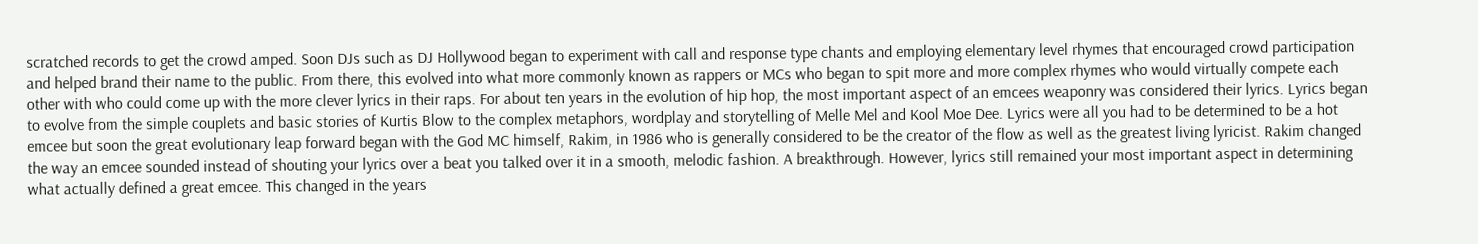scratched records to get the crowd amped. Soon DJs such as DJ Hollywood began to experiment with call and response type chants and employing elementary level rhymes that encouraged crowd participation and helped brand their name to the public. From there, this evolved into what more commonly known as rappers or MCs who began to spit more and more complex rhymes who would virtually compete each other with who could come up with the more clever lyrics in their raps. For about ten years in the evolution of hip hop, the most important aspect of an emcees weaponry was considered their lyrics. Lyrics began to evolve from the simple couplets and basic stories of Kurtis Blow to the complex metaphors, wordplay and storytelling of Melle Mel and Kool Moe Dee. Lyrics were all you had to be determined to be a hot emcee but soon the great evolutionary leap forward began with the God MC himself, Rakim, in 1986 who is generally considered to be the creator of the flow as well as the greatest living lyricist. Rakim changed the way an emcee sounded instead of shouting your lyrics over a beat you talked over it in a smooth, melodic fashion. A breakthrough. However, lyrics still remained your most important aspect in determining what actually defined a great emcee. This changed in the years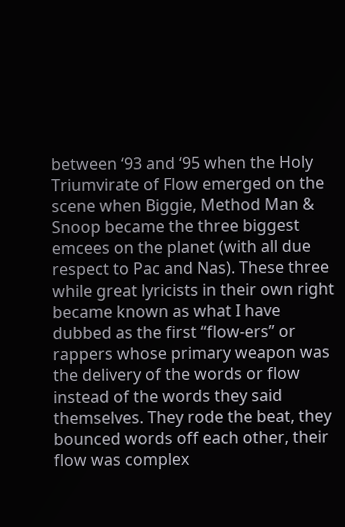between ‘93 and ‘95 when the Holy Triumvirate of Flow emerged on the scene when Biggie, Method Man & Snoop became the three biggest emcees on the planet (with all due respect to Pac and Nas). These three while great lyricists in their own right became known as what I have dubbed as the first “flow-ers” or rappers whose primary weapon was the delivery of the words or flow instead of the words they said themselves. They rode the beat, they bounced words off each other, their flow was complex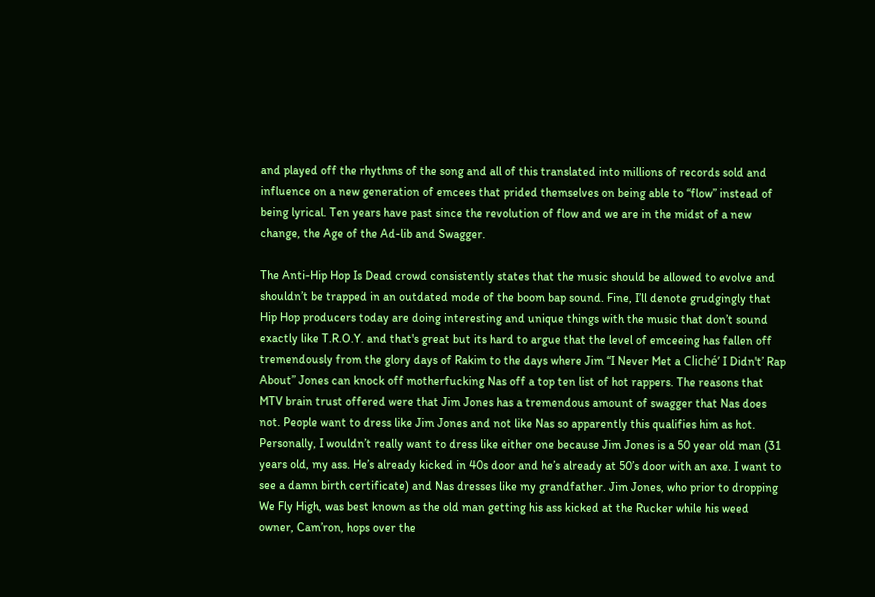and played off the rhythms of the song and all of this translated into millions of records sold and influence on a new generation of emcees that prided themselves on being able to “flow” instead of being lyrical. Ten years have past since the revolution of flow and we are in the midst of a new change, the Age of the Ad-lib and Swagger.

The Anti-Hip Hop Is Dead crowd consistently states that the music should be allowed to evolve and shouldn’t be trapped in an outdated mode of the boom bap sound. Fine, I’ll denote grudgingly that Hip Hop producers today are doing interesting and unique things with the music that don’t sound exactly like T.R.O.Y. and that's great but its hard to argue that the level of emceeing has fallen off tremendously from the glory days of Rakim to the days where Jim “I Never Met a Cliché’ I Didn't’ Rap About” Jones can knock off motherfucking Nas off a top ten list of hot rappers. The reasons that MTV brain trust offered were that Jim Jones has a tremendous amount of swagger that Nas does not. People want to dress like Jim Jones and not like Nas so apparently this qualifies him as hot. Personally, I wouldn’t really want to dress like either one because Jim Jones is a 50 year old man (31 years old, my ass. He’s already kicked in 40s door and he’s already at 50’s door with an axe. I want to see a damn birth certificate) and Nas dresses like my grandfather. Jim Jones, who prior to dropping We Fly High, was best known as the old man getting his ass kicked at the Rucker while his weed owner, Cam’ron, hops over the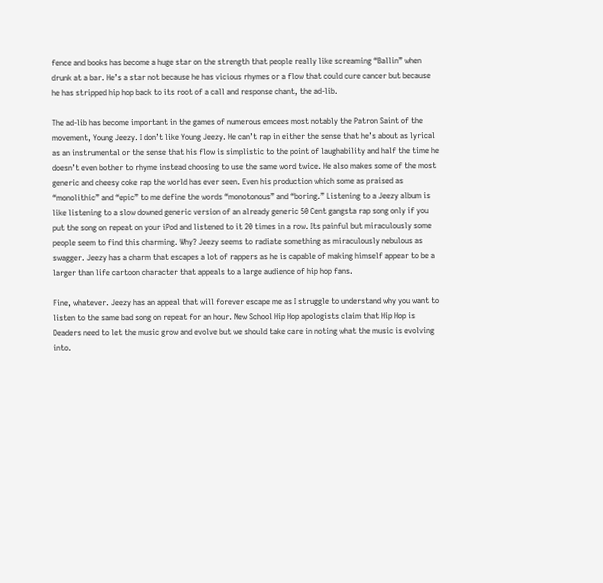fence and books has become a huge star on the strength that people really like screaming “Ballin” when drunk at a bar. He’s a star not because he has vicious rhymes or a flow that could cure cancer but because he has stripped hip hop back to its root of a call and response chant, the ad-lib.

The ad-lib has become important in the games of numerous emcees most notably the Patron Saint of the movement, Young Jeezy. I don’t like Young Jeezy. He can’t rap in either the sense that he’s about as lyrical as an instrumental or the sense that his flow is simplistic to the point of laughability and half the time he doesn’t even bother to rhyme instead choosing to use the same word twice. He also makes some of the most generic and cheesy coke rap the world has ever seen. Even his production which some as praised as “monolithic” and “epic” to me define the words “monotonous” and “boring.” Listening to a Jeezy album is like listening to a slow downed generic version of an already generic 50 Cent gangsta rap song only if you put the song on repeat on your iPod and listened to it 20 times in a row. Its painful but miraculously some people seem to find this charming. Why? Jeezy seems to radiate something as miraculously nebulous as swagger. Jeezy has a charm that escapes a lot of rappers as he is capable of making himself appear to be a larger than life cartoon character that appeals to a large audience of hip hop fans.

Fine, whatever. Jeezy has an appeal that will forever escape me as I struggle to understand why you want to listen to the same bad song on repeat for an hour. New School Hip Hop apologists claim that Hip Hop is Deaders need to let the music grow and evolve but we should take care in noting what the music is evolving into.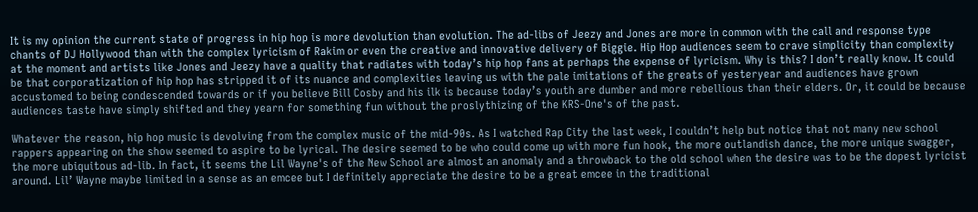It is my opinion the current state of progress in hip hop is more devolution than evolution. The ad-libs of Jeezy and Jones are more in common with the call and response type chants of DJ Hollywood than with the complex lyricism of Rakim or even the creative and innovative delivery of Biggie. Hip Hop audiences seem to crave simplicity than complexity at the moment and artists like Jones and Jeezy have a quality that radiates with today’s hip hop fans at perhaps the expense of lyricism. Why is this? I don’t really know. It could be that corporatization of hip hop has stripped it of its nuance and complexities leaving us with the pale imitations of the greats of yesteryear and audiences have grown accustomed to being condescended towards or if you believe Bill Cosby and his ilk is because today’s youth are dumber and more rebellious than their elders. Or, it could be because audiences taste have simply shifted and they yearn for something fun without the proslythizing of the KRS-One's of the past.

Whatever the reason, hip hop music is devolving from the complex music of the mid-90s. As I watched Rap City the last week, I couldn’t help but notice that not many new school rappers appearing on the show seemed to aspire to be lyrical. The desire seemed to be who could come up with more fun hook, the more outlandish dance, the more unique swagger, the more ubiquitous ad-lib. In fact, it seems the Lil Wayne's of the New School are almost an anomaly and a throwback to the old school when the desire was to be the dopest lyricist around. Lil’ Wayne maybe limited in a sense as an emcee but I definitely appreciate the desire to be a great emcee in the traditional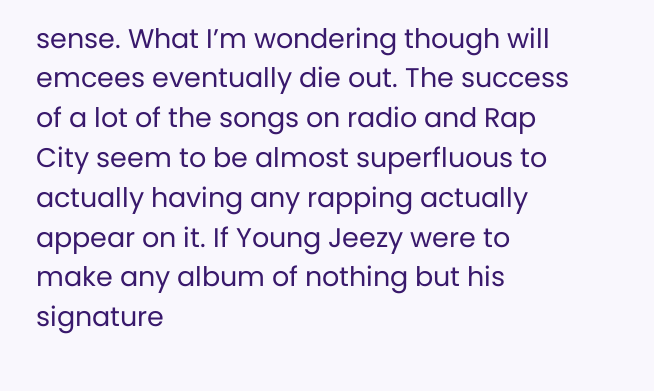sense. What I’m wondering though will emcees eventually die out. The success of a lot of the songs on radio and Rap City seem to be almost superfluous to actually having any rapping actually appear on it. If Young Jeezy were to make any album of nothing but his signature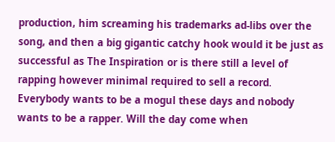production, him screaming his trademarks ad-libs over the song, and then a big gigantic catchy hook would it be just as successful as The Inspiration or is there still a level of rapping however minimal required to sell a record. Everybody wants to be a mogul these days and nobody wants to be a rapper. Will the day come when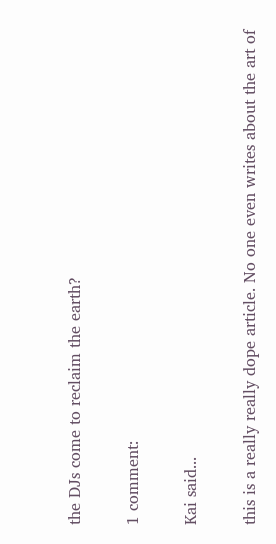the DJs come to reclaim the earth?

1 comment:

Kai said...

this is a really really dope article. No one even writes about the art of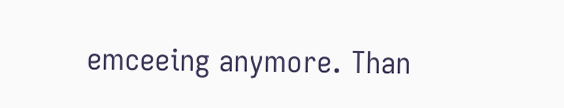emceeing anymore. Than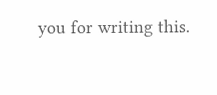you for writing this.